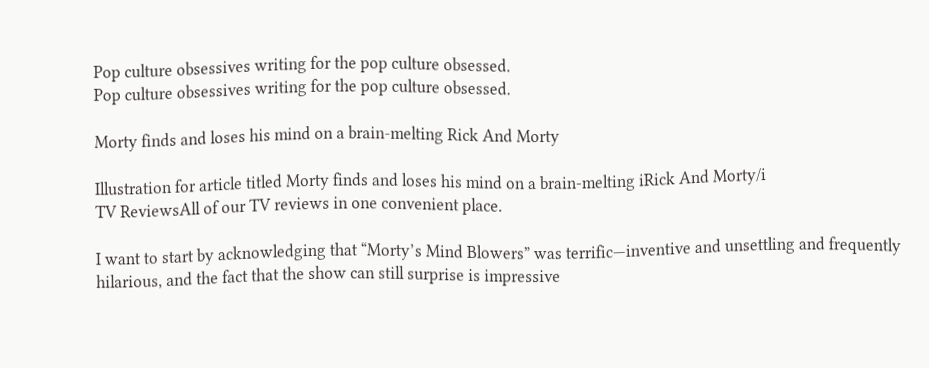Pop culture obsessives writing for the pop culture obsessed.
Pop culture obsessives writing for the pop culture obsessed.

Morty finds and loses his mind on a brain-melting Rick And Morty

Illustration for article titled Morty finds and loses his mind on a brain-melting iRick And Morty/i
TV ReviewsAll of our TV reviews in one convenient place.

I want to start by acknowledging that “Morty’s Mind Blowers” was terrific—inventive and unsettling and frequently hilarious, and the fact that the show can still surprise is impressive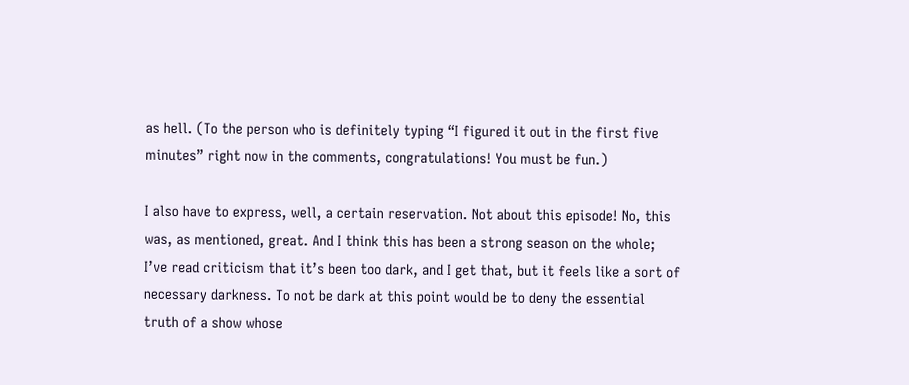as hell. (To the person who is definitely typing “I figured it out in the first five minutes” right now in the comments, congratulations! You must be fun.)

I also have to express, well, a certain reservation. Not about this episode! No, this was, as mentioned, great. And I think this has been a strong season on the whole; I’ve read criticism that it’s been too dark, and I get that, but it feels like a sort of necessary darkness. To not be dark at this point would be to deny the essential truth of a show whose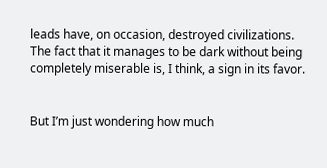leads have, on occasion, destroyed civilizations. The fact that it manages to be dark without being completely miserable is, I think, a sign in its favor.


But I’m just wondering how much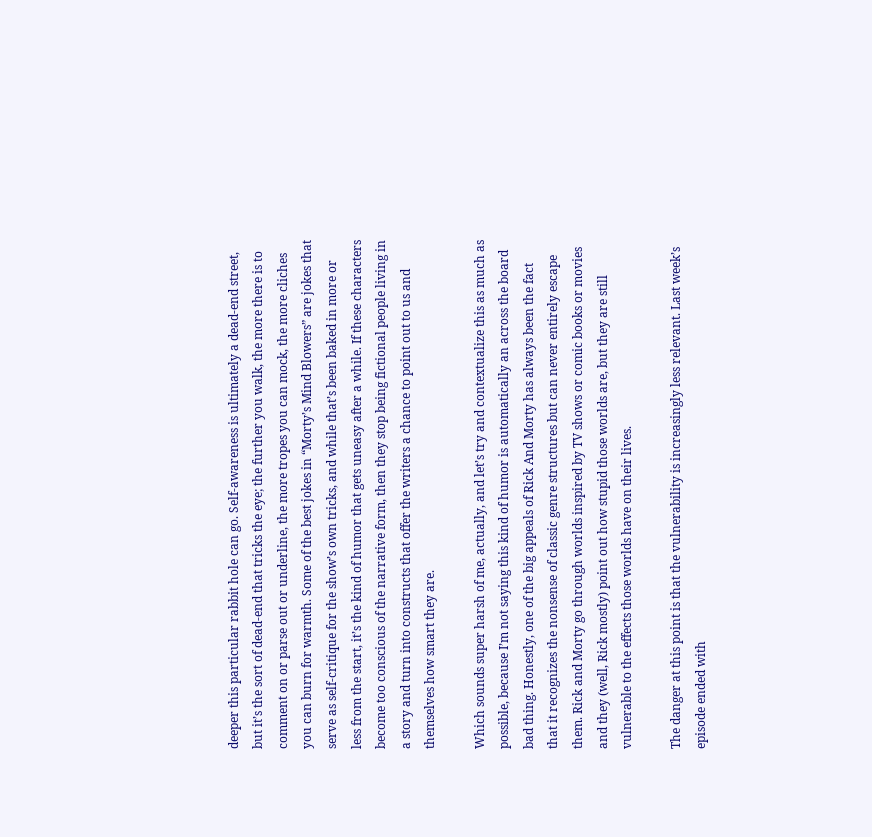deeper this particular rabbit hole can go. Self-awareness is ultimately a dead-end street, but it’s the sort of dead-end that tricks the eye; the further you walk, the more there is to comment on or parse out or underline, the more tropes you can mock, the more cliches you can burn for warmth. Some of the best jokes in “Morty’s Mind Blowers” are jokes that serve as self-critique for the show’s own tricks, and while that’s been baked in more or less from the start, it’s the kind of humor that gets uneasy after a while. If these characters become too conscious of the narrative form, then they stop being fictional people living in a story and turn into constructs that offer the writers a chance to point out to us and themselves how smart they are.

Which sounds super harsh of me, actually, and let’s try and contextualize this as much as possible, because I’m not saying this kind of humor is automatically an across the board bad thing. Honestly, one of the big appeals of Rick And Morty has always been the fact that it recognizes the nonsense of classic genre structures but can never entirely escape them. Rick and Morty go through worlds inspired by TV shows or comic books or movies and they (well, Rick mostly) point out how stupid those worlds are, but they are still vulnerable to the effects those worlds have on their lives.

The danger at this point is that the vulnerability is increasingly less relevant. Last week’s episode ended with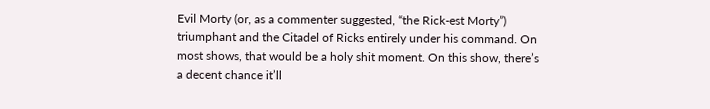Evil Morty (or, as a commenter suggested, “the Rick-est Morty”) triumphant and the Citadel of Ricks entirely under his command. On most shows, that would be a holy shit moment. On this show, there’s a decent chance it’ll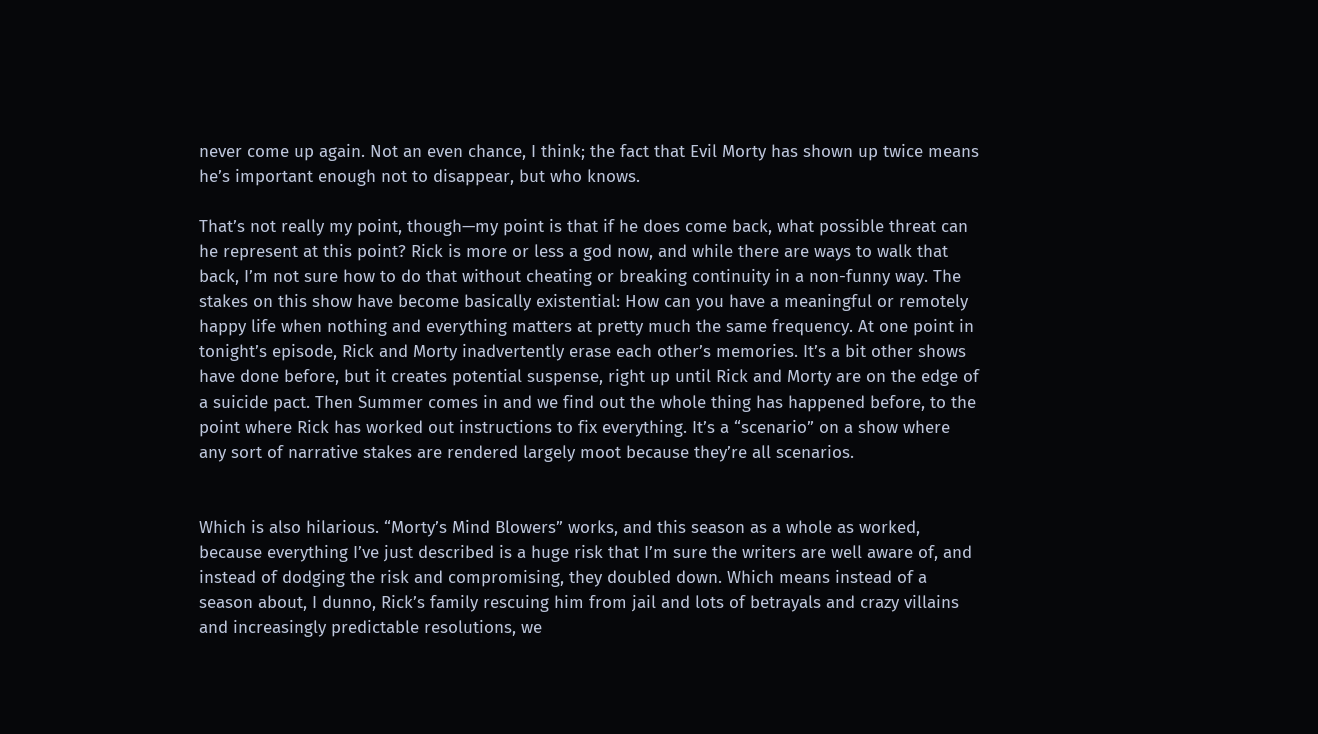never come up again. Not an even chance, I think; the fact that Evil Morty has shown up twice means he’s important enough not to disappear, but who knows.

That’s not really my point, though—my point is that if he does come back, what possible threat can he represent at this point? Rick is more or less a god now, and while there are ways to walk that back, I’m not sure how to do that without cheating or breaking continuity in a non-funny way. The stakes on this show have become basically existential: How can you have a meaningful or remotely happy life when nothing and everything matters at pretty much the same frequency. At one point in tonight’s episode, Rick and Morty inadvertently erase each other’s memories. It’s a bit other shows have done before, but it creates potential suspense, right up until Rick and Morty are on the edge of a suicide pact. Then Summer comes in and we find out the whole thing has happened before, to the point where Rick has worked out instructions to fix everything. It’s a “scenario” on a show where any sort of narrative stakes are rendered largely moot because they’re all scenarios.


Which is also hilarious. “Morty’s Mind Blowers” works, and this season as a whole as worked, because everything I’ve just described is a huge risk that I’m sure the writers are well aware of, and instead of dodging the risk and compromising, they doubled down. Which means instead of a season about, I dunno, Rick’s family rescuing him from jail and lots of betrayals and crazy villains and increasingly predictable resolutions, we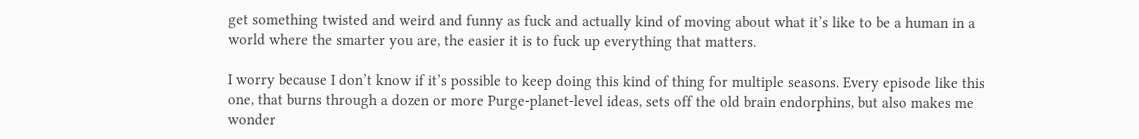get something twisted and weird and funny as fuck and actually kind of moving about what it’s like to be a human in a world where the smarter you are, the easier it is to fuck up everything that matters.

I worry because I don’t know if it’s possible to keep doing this kind of thing for multiple seasons. Every episode like this one, that burns through a dozen or more Purge-planet-level ideas, sets off the old brain endorphins, but also makes me wonder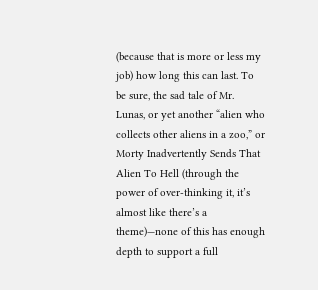(because that is more or less my job) how long this can last. To be sure, the sad tale of Mr. Lunas, or yet another “alien who collects other aliens in a zoo,” or Morty Inadvertently Sends That Alien To Hell (through the power of over-thinking it, it’s almost like there’s a theme)—none of this has enough depth to support a full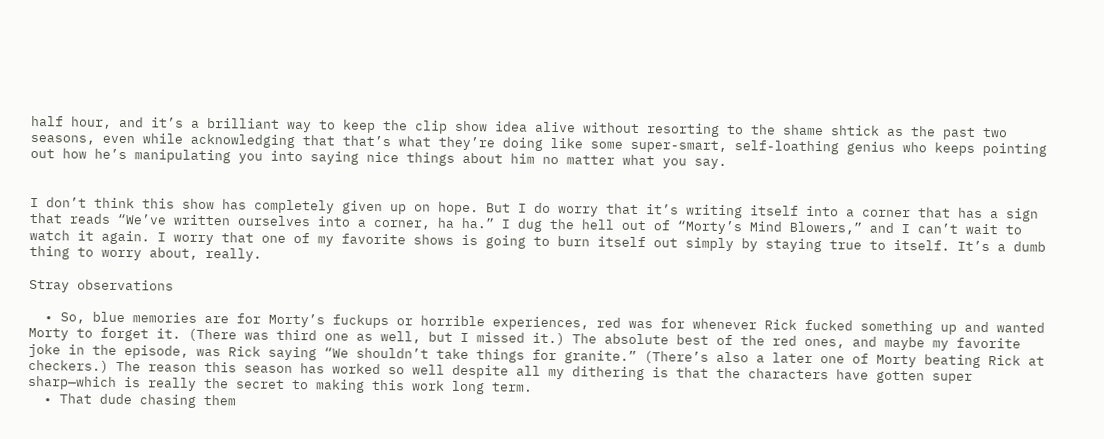half hour, and it’s a brilliant way to keep the clip show idea alive without resorting to the shame shtick as the past two seasons, even while acknowledging that that’s what they’re doing like some super-smart, self-loathing genius who keeps pointing out how he’s manipulating you into saying nice things about him no matter what you say.


I don’t think this show has completely given up on hope. But I do worry that it’s writing itself into a corner that has a sign that reads “We’ve written ourselves into a corner, ha ha.” I dug the hell out of “Morty’s Mind Blowers,” and I can’t wait to watch it again. I worry that one of my favorite shows is going to burn itself out simply by staying true to itself. It’s a dumb thing to worry about, really.

Stray observations

  • So, blue memories are for Morty’s fuckups or horrible experiences, red was for whenever Rick fucked something up and wanted Morty to forget it. (There was third one as well, but I missed it.) The absolute best of the red ones, and maybe my favorite joke in the episode, was Rick saying “We shouldn’t take things for granite.” (There’s also a later one of Morty beating Rick at checkers.) The reason this season has worked so well despite all my dithering is that the characters have gotten super sharp—which is really the secret to making this work long term.
  • That dude chasing them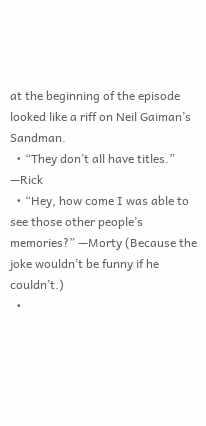at the beginning of the episode looked like a riff on Neil Gaiman’s Sandman.
  • “They don’t all have titles.” —Rick
  • “Hey, how come I was able to see those other people’s memories?” —Morty (Because the joke wouldn’t be funny if he couldn’t.)
  •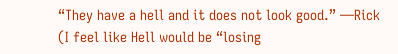“They have a hell and it does not look good.” —Rick (I feel like Hell would be “losing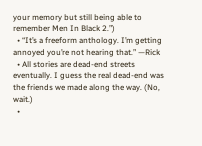your memory but still being able to remember Men In Black 2.”)
  • “It’s a freeform anthology. I’m getting annoyed you’re not hearing that.” —Rick
  • All stories are dead-end streets eventually. I guess the real dead-end was the friends we made along the way. (No, wait.)
  •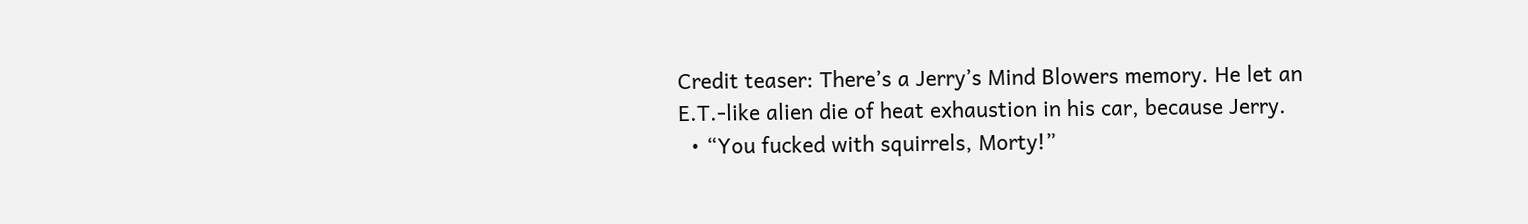Credit teaser: There’s a Jerry’s Mind Blowers memory. He let an E.T.-like alien die of heat exhaustion in his car, because Jerry.
  • “You fucked with squirrels, Morty!”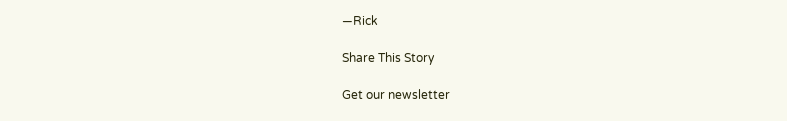—Rick

Share This Story

Get our newsletter